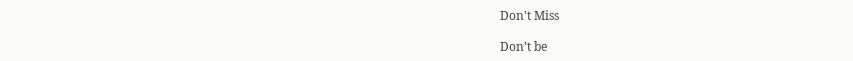Don't Miss

Don’t be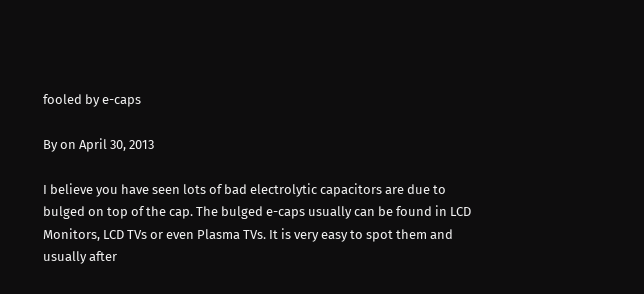fooled by e-caps

By on April 30, 2013

I believe you have seen lots of bad electrolytic capacitors are due to bulged on top of the cap. The bulged e-caps usually can be found in LCD Monitors, LCD TVs or even Plasma TVs. It is very easy to spot them and usually after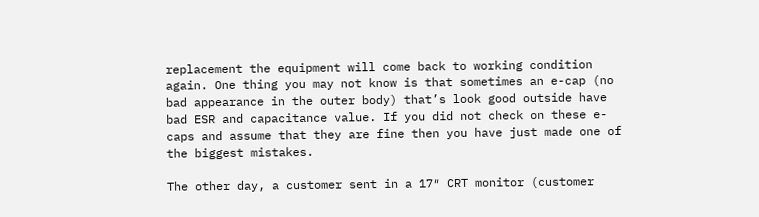replacement the equipment will come back to working condition again. One thing you may not know is that sometimes an e-cap (no bad appearance in the outer body) that’s look good outside have bad ESR and capacitance value. If you did not check on these e-caps and assume that they are fine then you have just made one of the biggest mistakes.

The other day, a customer sent in a 17″ CRT monitor (customer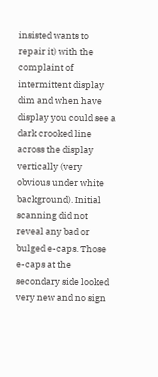insisted wants to repair it) with the complaint of intermittent display dim and when have display you could see a dark crooked line across the display vertically (very obvious under white background). Initial scanning did not reveal any bad or bulged e-caps. Those e-caps at the secondary side looked very new and no sign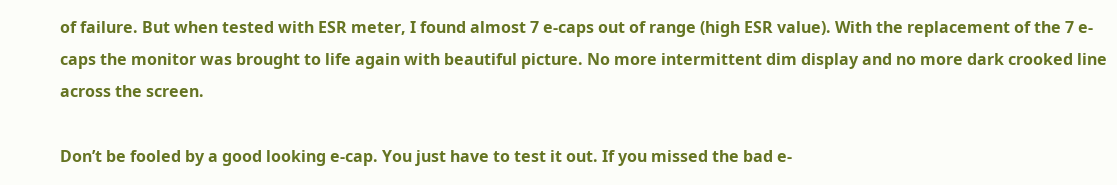of failure. But when tested with ESR meter, I found almost 7 e-caps out of range (high ESR value). With the replacement of the 7 e-caps the monitor was brought to life again with beautiful picture. No more intermittent dim display and no more dark crooked line across the screen.

Don’t be fooled by a good looking e-cap. You just have to test it out. If you missed the bad e-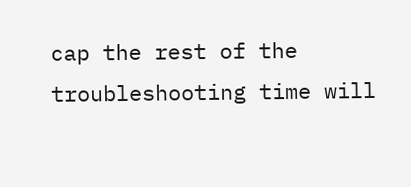cap the rest of the troubleshooting time will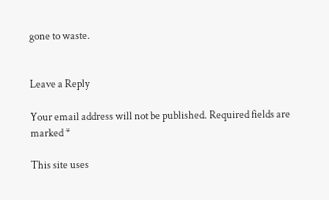gone to waste.


Leave a Reply

Your email address will not be published. Required fields are marked *

This site uses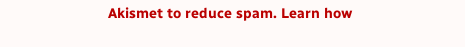Akismet to reduce spam. Learn how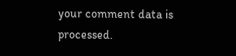your comment data is processed.